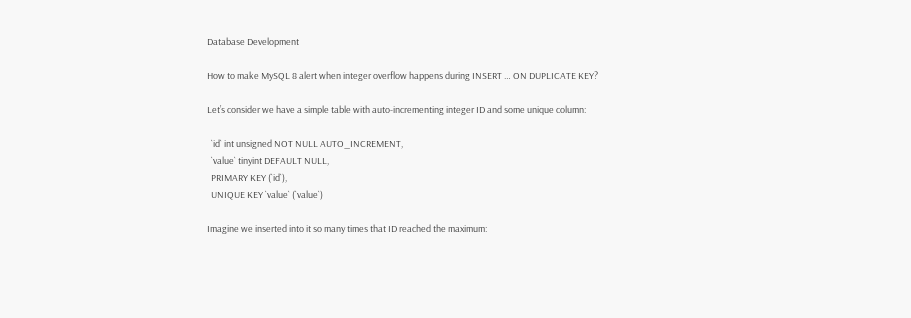Database Development

How to make MySQL 8 alert when integer overflow happens during INSERT … ON DUPLICATE KEY?

Let’s consider we have a simple table with auto-incrementing integer ID and some unique column:

  `id` int unsigned NOT NULL AUTO_INCREMENT,
  `value` tinyint DEFAULT NULL,
  PRIMARY KEY (`id`),
  UNIQUE KEY `value` (`value`)

Imagine we inserted into it so many times that ID reached the maximum: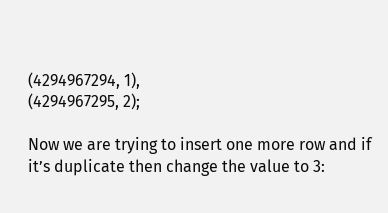(4294967294, 1),
(4294967295, 2);

Now we are trying to insert one more row and if it’s duplicate then change the value to 3: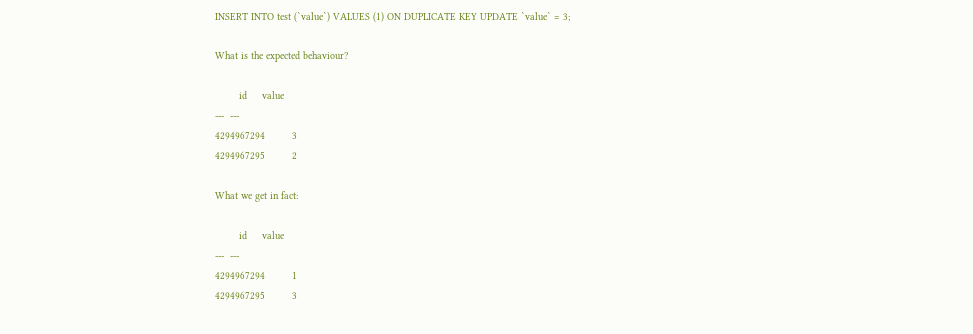INSERT INTO test (`value`) VALUES (1) ON DUPLICATE KEY UPDATE `value` = 3;

What is the expected behaviour?

        id     value
---  ---
4294967294         3
4294967295         2

What we get in fact:

        id     value
---  ---
4294967294         1
4294967295         3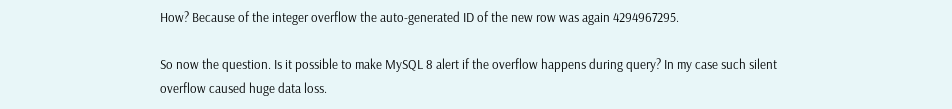How? Because of the integer overflow the auto-generated ID of the new row was again 4294967295.

So now the question. Is it possible to make MySQL 8 alert if the overflow happens during query? In my case such silent overflow caused huge data loss.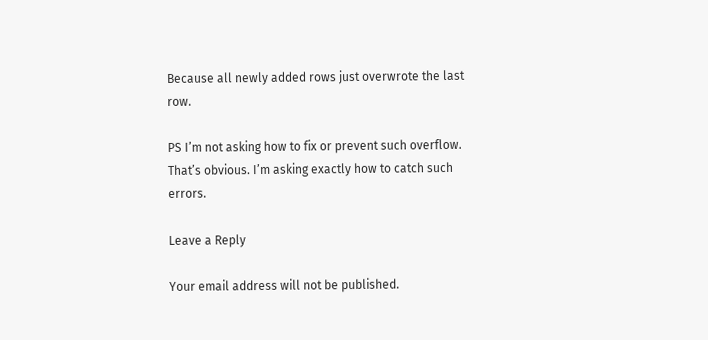Because all newly added rows just overwrote the last row.

PS I’m not asking how to fix or prevent such overflow. That’s obvious. I’m asking exactly how to catch such errors.

Leave a Reply

Your email address will not be published.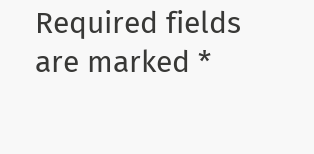Required fields are marked *